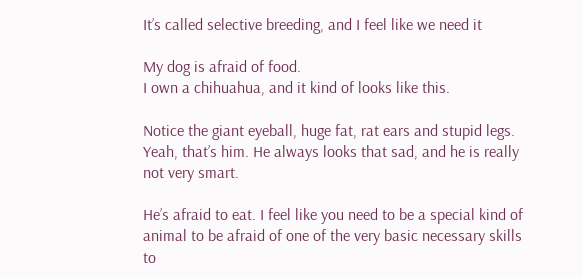It’s called selective breeding, and I feel like we need it

My dog is afraid of food.
I own a chihuahua, and it kind of looks like this.

Notice the giant eyeball, huge fat, rat ears and stupid legs.
Yeah, that’s him. He always looks that sad, and he is really not very smart.

He’s afraid to eat. I feel like you need to be a special kind of animal to be afraid of one of the very basic necessary skills to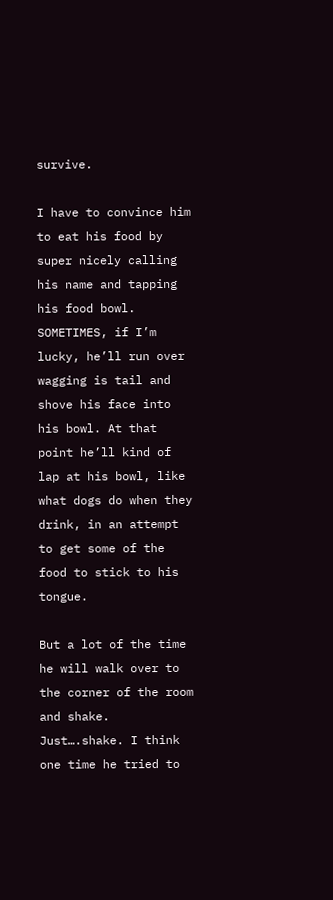survive.

I have to convince him to eat his food by super nicely calling his name and tapping his food bowl. SOMETIMES, if I’m lucky, he’ll run over wagging is tail and shove his face into his bowl. At that point he’ll kind of lap at his bowl, like what dogs do when they drink, in an attempt to get some of the food to stick to his tongue.

But a lot of the time he will walk over to the corner of the room and shake. Just….shake. I think one time he tried to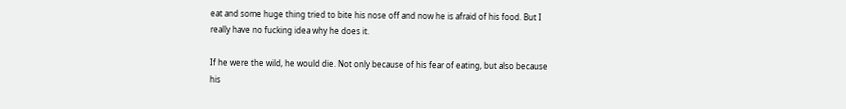eat and some huge thing tried to bite his nose off and now he is afraid of his food. But I really have no fucking idea why he does it.

If he were the wild, he would die. Not only because of his fear of eating, but also because his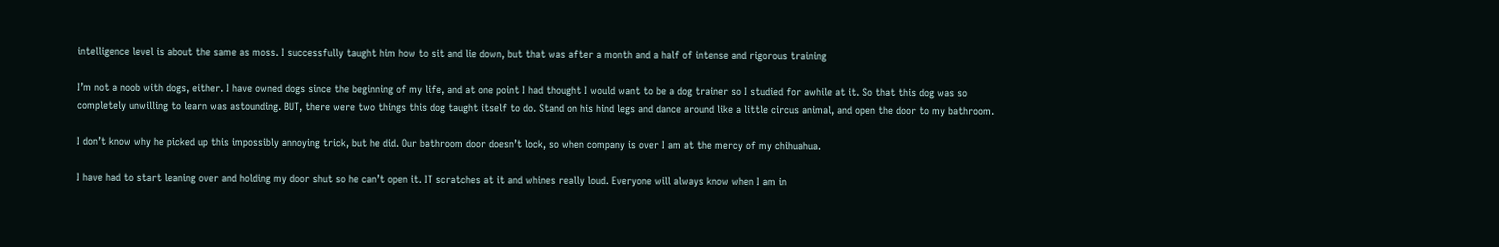intelligence level is about the same as moss. I successfully taught him how to sit and lie down, but that was after a month and a half of intense and rigorous training

I’m not a noob with dogs, either. I have owned dogs since the beginning of my life, and at one point I had thought I would want to be a dog trainer so I studied for awhile at it. So that this dog was so completely unwilling to learn was astounding. BUT, there were two things this dog taught itself to do. Stand on his hind legs and dance around like a little circus animal, and open the door to my bathroom.

I don’t know why he picked up this impossibly annoying trick, but he did. Our bathroom door doesn’t lock, so when company is over I am at the mercy of my chihuahua.

I have had to start leaning over and holding my door shut so he can’t open it. IT scratches at it and whines really loud. Everyone will always know when I am in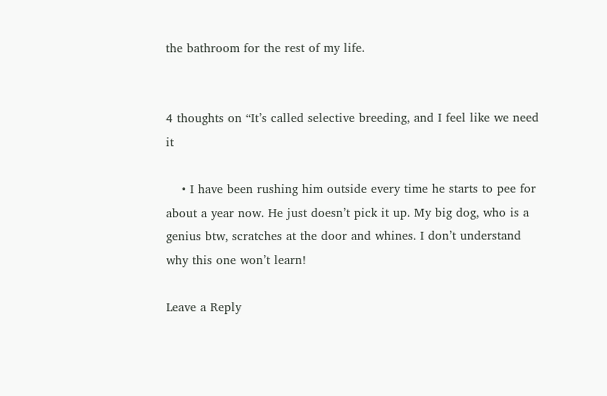the bathroom for the rest of my life.


4 thoughts on “It’s called selective breeding, and I feel like we need it

    • I have been rushing him outside every time he starts to pee for about a year now. He just doesn’t pick it up. My big dog, who is a genius btw, scratches at the door and whines. I don’t understand why this one won’t learn!

Leave a Reply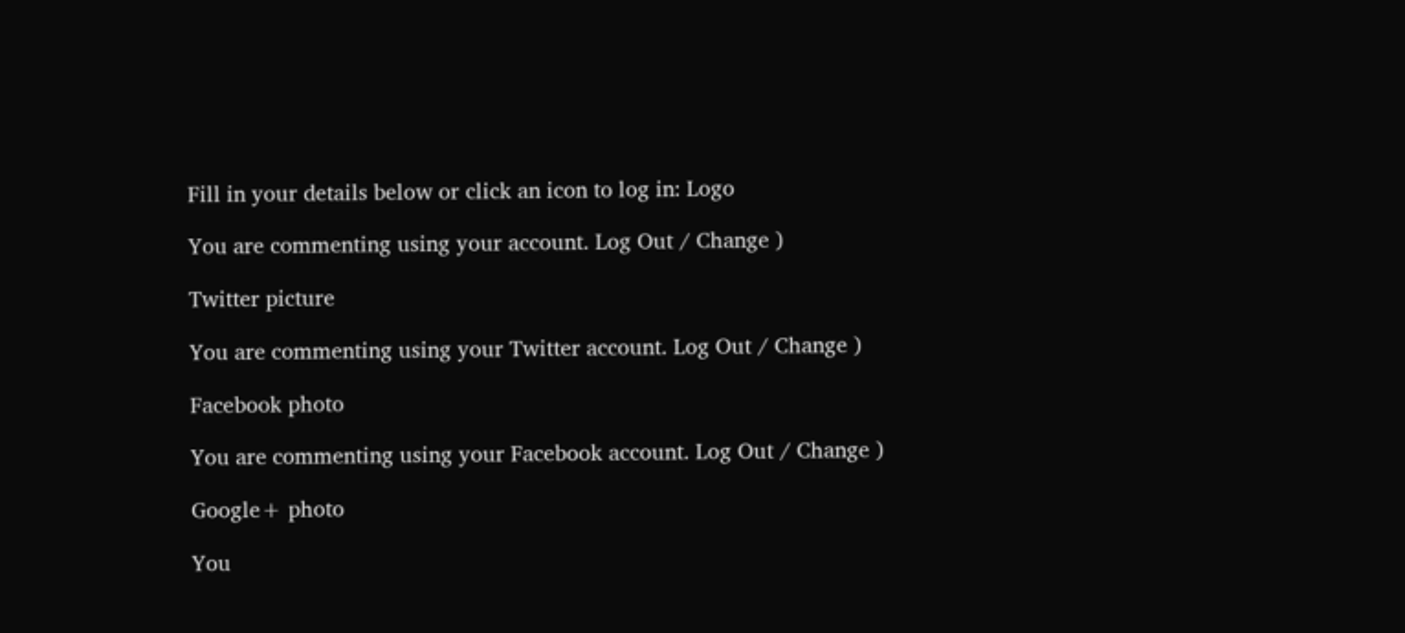Fill in your details below or click an icon to log in: Logo

You are commenting using your account. Log Out / Change )

Twitter picture

You are commenting using your Twitter account. Log Out / Change )

Facebook photo

You are commenting using your Facebook account. Log Out / Change )

Google+ photo

You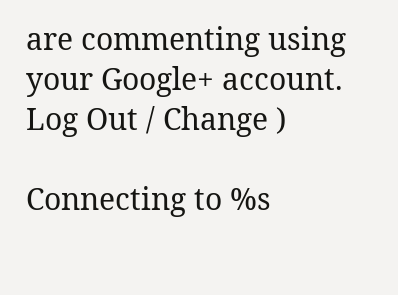are commenting using your Google+ account. Log Out / Change )

Connecting to %s